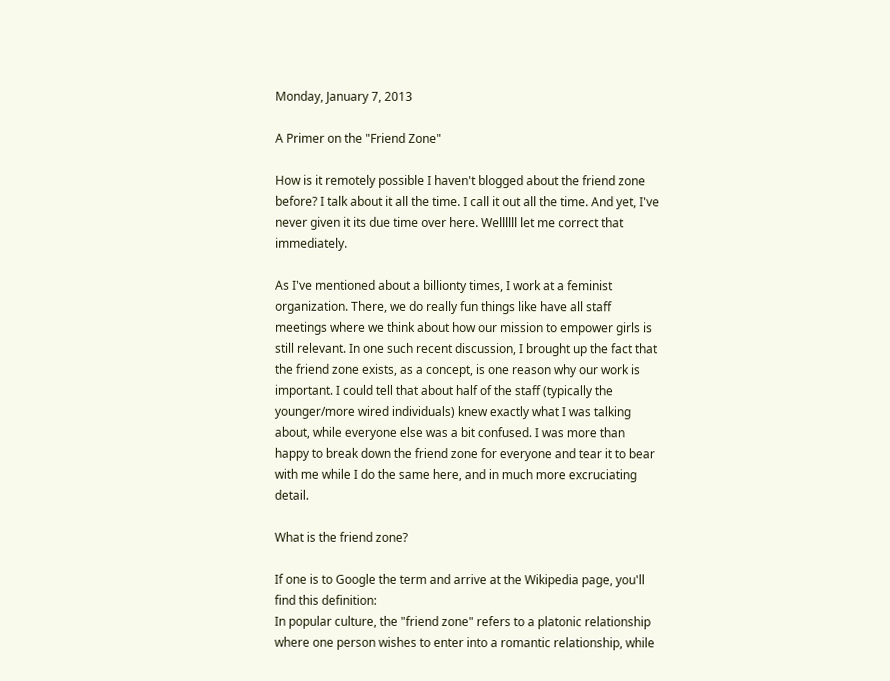Monday, January 7, 2013

A Primer on the "Friend Zone"

How is it remotely possible I haven't blogged about the friend zone before? I talk about it all the time. I call it out all the time. And yet, I've never given it its due time over here. Wellllll let me correct that immediately.

As I've mentioned about a billionty times, I work at a feminist organization. There, we do really fun things like have all staff meetings where we think about how our mission to empower girls is still relevant. In one such recent discussion, I brought up the fact that the friend zone exists, as a concept, is one reason why our work is important. I could tell that about half of the staff (typically the younger/more wired individuals) knew exactly what I was talking about, while everyone else was a bit confused. I was more than happy to break down the friend zone for everyone and tear it to bear with me while I do the same here, and in much more excruciating detail.

What is the friend zone?

If one is to Google the term and arrive at the Wikipedia page, you'll find this definition:
In popular culture, the "friend zone" refers to a platonic relationship where one person wishes to enter into a romantic relationship, while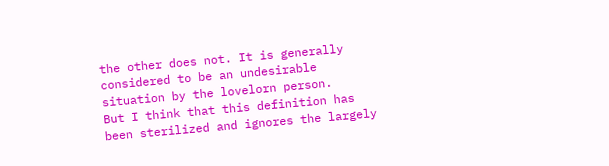the other does not. It is generally considered to be an undesirable situation by the lovelorn person.
But I think that this definition has been sterilized and ignores the largely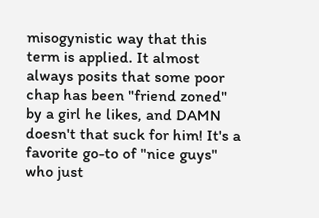misogynistic way that this term is applied. It almost always posits that some poor chap has been "friend zoned" by a girl he likes, and DAMN doesn't that suck for him! It's a favorite go-to of "nice guys" who just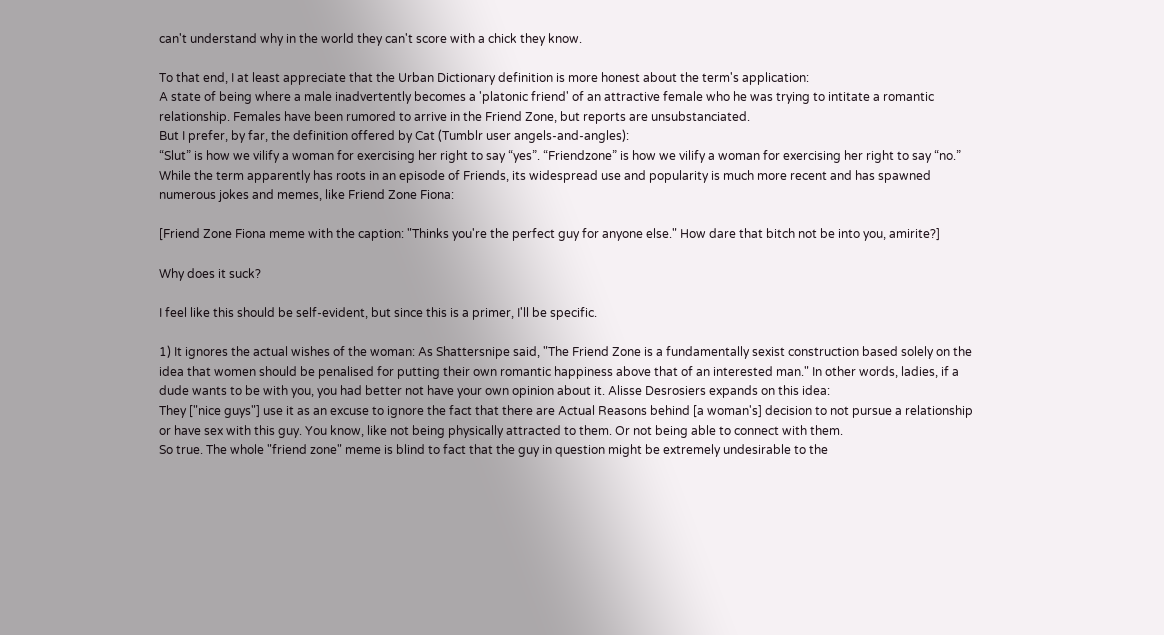can't understand why in the world they can't score with a chick they know.

To that end, I at least appreciate that the Urban Dictionary definition is more honest about the term's application:
A state of being where a male inadvertently becomes a 'platonic friend' of an attractive female who he was trying to intitate a romantic relationship. Females have been rumored to arrive in the Friend Zone, but reports are unsubstanciated.
But I prefer, by far, the definition offered by Cat (Tumblr user angels-and-angles):
“Slut” is how we vilify a woman for exercising her right to say “yes”. “Friendzone” is how we vilify a woman for exercising her right to say “no.”
While the term apparently has roots in an episode of Friends, its widespread use and popularity is much more recent and has spawned numerous jokes and memes, like Friend Zone Fiona:

[Friend Zone Fiona meme with the caption: "Thinks you're the perfect guy for anyone else." How dare that bitch not be into you, amirite?]

Why does it suck?

I feel like this should be self-evident, but since this is a primer, I'll be specific.

1) It ignores the actual wishes of the woman: As Shattersnipe said, "The Friend Zone is a fundamentally sexist construction based solely on the idea that women should be penalised for putting their own romantic happiness above that of an interested man." In other words, ladies, if a dude wants to be with you, you had better not have your own opinion about it. Alisse Desrosiers expands on this idea:
They ["nice guys"] use it as an excuse to ignore the fact that there are Actual Reasons behind [a woman's] decision to not pursue a relationship or have sex with this guy. You know, like not being physically attracted to them. Or not being able to connect with them.
So true. The whole "friend zone" meme is blind to fact that the guy in question might be extremely undesirable to the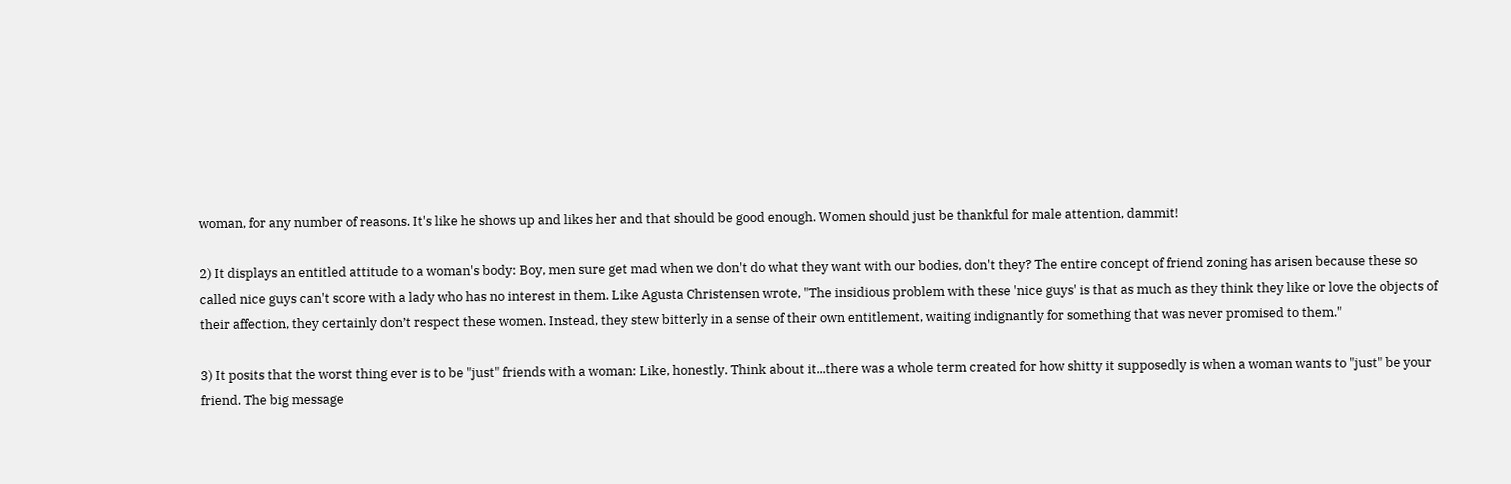woman, for any number of reasons. It's like he shows up and likes her and that should be good enough. Women should just be thankful for male attention, dammit!

2) It displays an entitled attitude to a woman's body: Boy, men sure get mad when we don't do what they want with our bodies, don't they? The entire concept of friend zoning has arisen because these so called nice guys can't score with a lady who has no interest in them. Like Agusta Christensen wrote, "The insidious problem with these 'nice guys' is that as much as they think they like or love the objects of their affection, they certainly don’t respect these women. Instead, they stew bitterly in a sense of their own entitlement, waiting indignantly for something that was never promised to them."

3) It posits that the worst thing ever is to be "just" friends with a woman: Like, honestly. Think about it...there was a whole term created for how shitty it supposedly is when a woman wants to "just" be your friend. The big message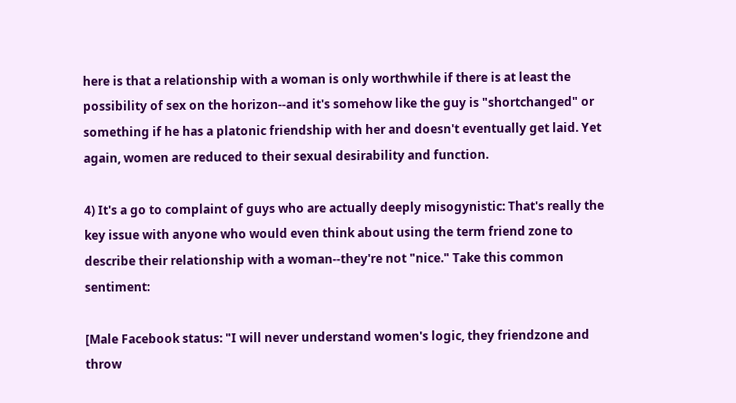here is that a relationship with a woman is only worthwhile if there is at least the possibility of sex on the horizon--and it's somehow like the guy is "shortchanged" or something if he has a platonic friendship with her and doesn't eventually get laid. Yet again, women are reduced to their sexual desirability and function.

4) It's a go to complaint of guys who are actually deeply misogynistic: That's really the key issue with anyone who would even think about using the term friend zone to describe their relationship with a woman--they're not "nice." Take this common sentiment:

[Male Facebook status: "I will never understand women's logic, they friendzone and throw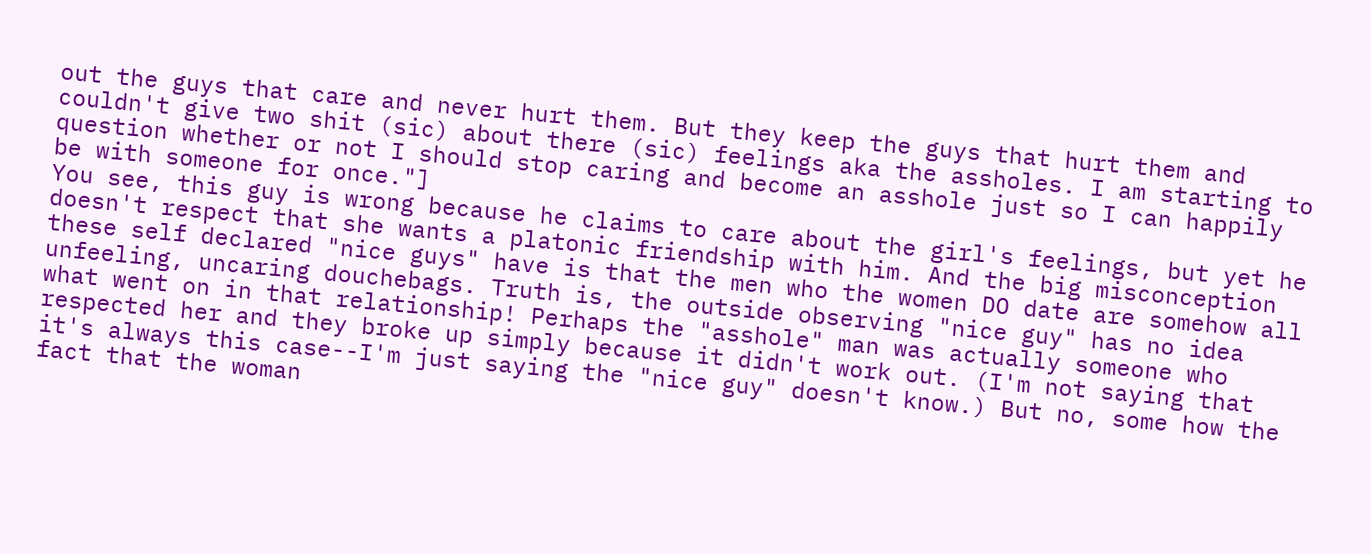out the guys that care and never hurt them. But they keep the guys that hurt them and couldn't give two shit (sic) about there (sic) feelings aka the assholes. I am starting to question whether or not I should stop caring and become an asshole just so I can happily be with someone for once."]
You see, this guy is wrong because he claims to care about the girl's feelings, but yet he doesn't respect that she wants a platonic friendship with him. And the big misconception these self declared "nice guys" have is that the men who the women DO date are somehow all unfeeling, uncaring douchebags. Truth is, the outside observing "nice guy" has no idea what went on in that relationship! Perhaps the "asshole" man was actually someone who respected her and they broke up simply because it didn't work out. (I'm not saying that it's always this case--I'm just saying the "nice guy" doesn't know.) But no, some how the fact that the woman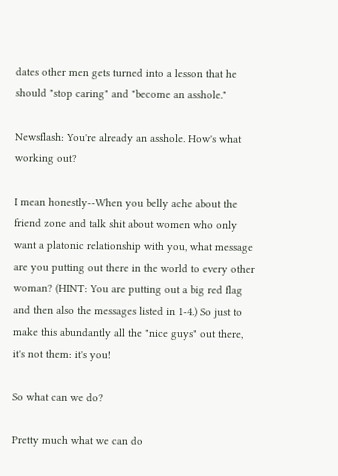dates other men gets turned into a lesson that he should "stop caring" and "become an asshole."

Newsflash: You're already an asshole. How's what working out?

I mean honestly--When you belly ache about the friend zone and talk shit about women who only want a platonic relationship with you, what message are you putting out there in the world to every other woman? (HINT: You are putting out a big red flag and then also the messages listed in 1-4.) So just to make this abundantly all the "nice guys" out there, it's not them: it's you!

So what can we do?

Pretty much what we can do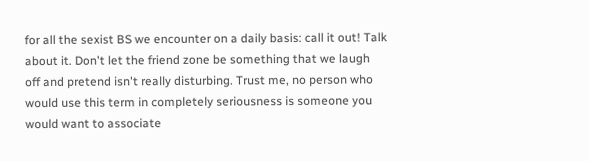for all the sexist BS we encounter on a daily basis: call it out! Talk about it. Don't let the friend zone be something that we laugh off and pretend isn't really disturbing. Trust me, no person who would use this term in completely seriousness is someone you would want to associate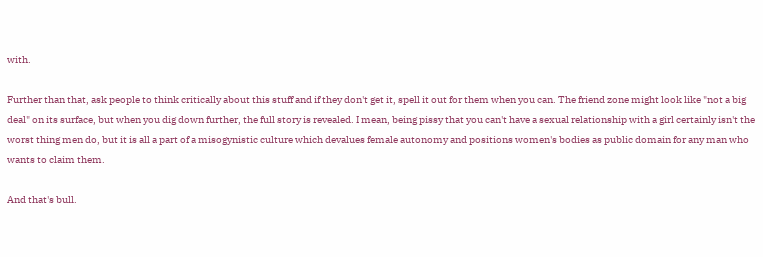with.

Further than that, ask people to think critically about this stuff and if they don't get it, spell it out for them when you can. The friend zone might look like "not a big deal" on its surface, but when you dig down further, the full story is revealed. I mean, being pissy that you can't have a sexual relationship with a girl certainly isn't the worst thing men do, but it is all a part of a misogynistic culture which devalues female autonomy and positions women's bodies as public domain for any man who wants to claim them.

And that's bull.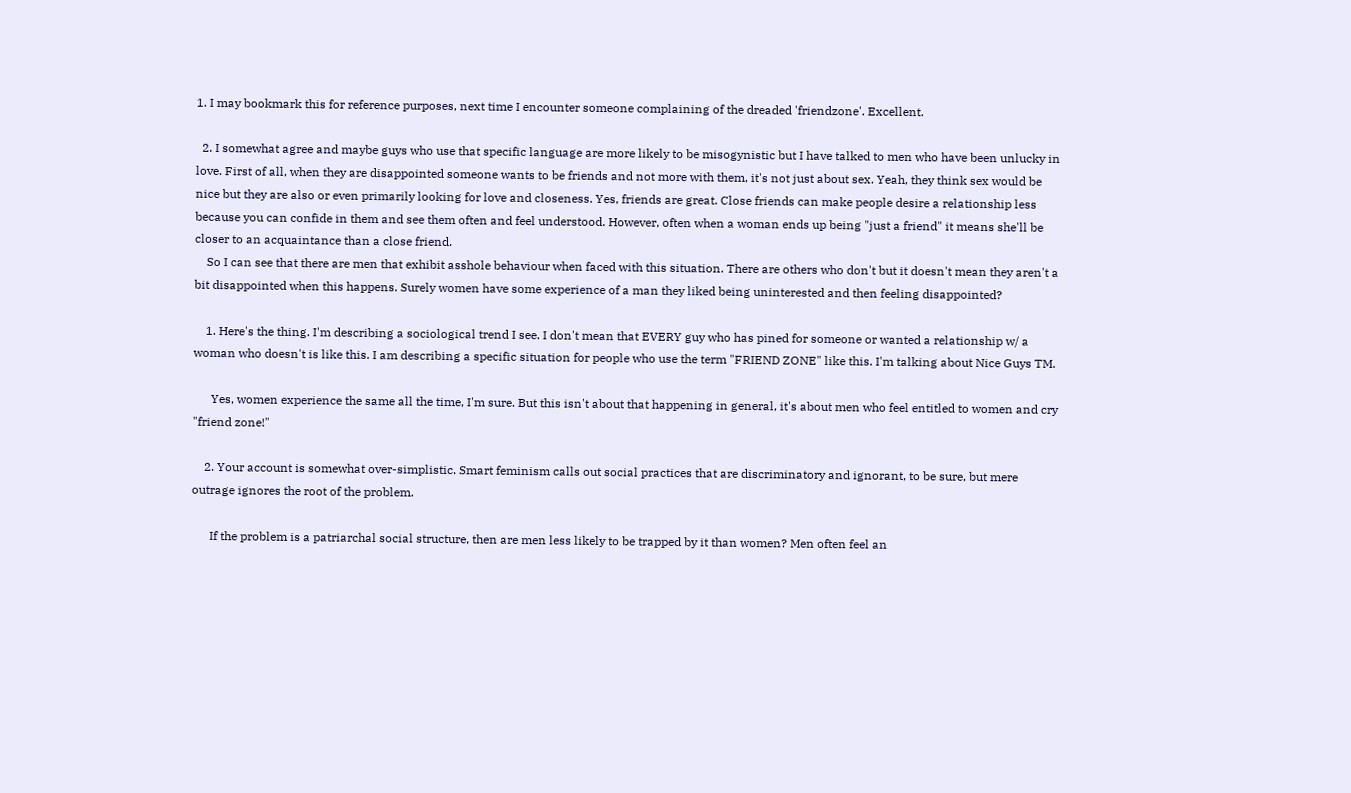1. I may bookmark this for reference purposes, next time I encounter someone complaining of the dreaded 'friendzone'. Excellent.

  2. I somewhat agree and maybe guys who use that specific language are more likely to be misogynistic but I have talked to men who have been unlucky in love. First of all, when they are disappointed someone wants to be friends and not more with them, it's not just about sex. Yeah, they think sex would be nice but they are also or even primarily looking for love and closeness. Yes, friends are great. Close friends can make people desire a relationship less because you can confide in them and see them often and feel understood. However, often when a woman ends up being "just a friend" it means she'll be closer to an acquaintance than a close friend.
    So I can see that there are men that exhibit asshole behaviour when faced with this situation. There are others who don't but it doesn't mean they aren't a bit disappointed when this happens. Surely women have some experience of a man they liked being uninterested and then feeling disappointed?

    1. Here's the thing. I'm describing a sociological trend I see. I don't mean that EVERY guy who has pined for someone or wanted a relationship w/ a woman who doesn't is like this. I am describing a specific situation for people who use the term "FRIEND ZONE" like this. I'm talking about Nice Guys TM.

      Yes, women experience the same all the time, I'm sure. But this isn't about that happening in general, it's about men who feel entitled to women and cry "friend zone!"

    2. Your account is somewhat over-simplistic. Smart feminism calls out social practices that are discriminatory and ignorant, to be sure, but mere outrage ignores the root of the problem.

      If the problem is a patriarchal social structure, then are men less likely to be trapped by it than women? Men often feel an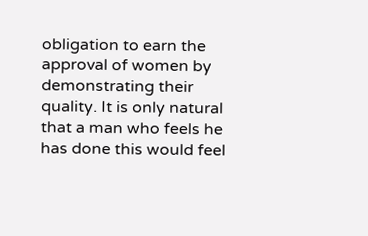obligation to earn the approval of women by demonstrating their quality. It is only natural that a man who feels he has done this would feel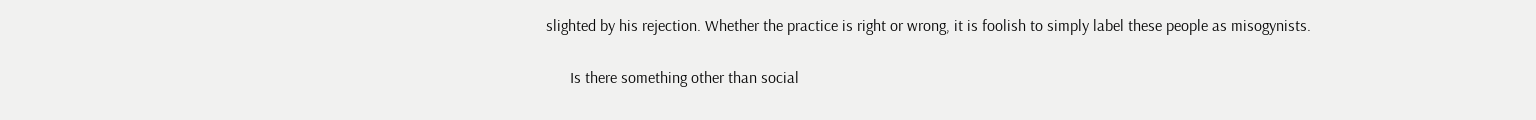slighted by his rejection. Whether the practice is right or wrong, it is foolish to simply label these people as misogynists.

      Is there something other than social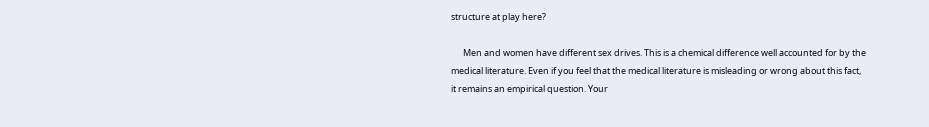structure at play here?

      Men and women have different sex drives. This is a chemical difference well accounted for by the medical literature. Even if you feel that the medical literature is misleading or wrong about this fact, it remains an empirical question. Your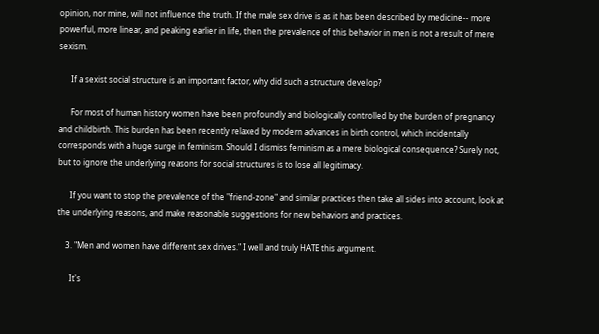opinion, nor mine, will not influence the truth. If the male sex drive is as it has been described by medicine-- more powerful, more linear, and peaking earlier in life, then the prevalence of this behavior in men is not a result of mere sexism.

      If a sexist social structure is an important factor, why did such a structure develop?

      For most of human history women have been profoundly and biologically controlled by the burden of pregnancy and childbirth. This burden has been recently relaxed by modern advances in birth control, which incidentally corresponds with a huge surge in feminism. Should I dismiss feminism as a mere biological consequence? Surely not, but to ignore the underlying reasons for social structures is to lose all legitimacy.

      If you want to stop the prevalence of the "friend-zone" and similar practices then take all sides into account, look at the underlying reasons, and make reasonable suggestions for new behaviors and practices.

    3. "Men and women have different sex drives." I well and truly HATE this argument.

      It's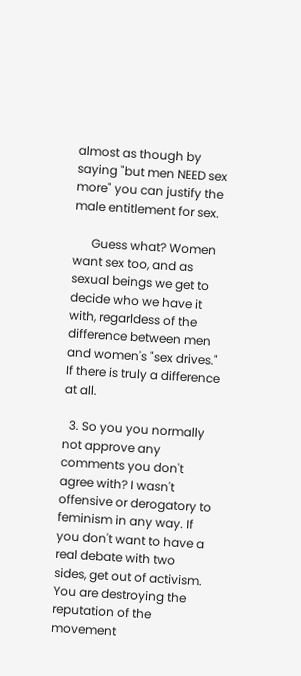almost as though by saying "but men NEED sex more" you can justify the male entitlement for sex.

      Guess what? Women want sex too, and as sexual beings we get to decide who we have it with, regarldess of the difference between men and women's "sex drives." If there is truly a difference at all.

  3. So you you normally not approve any comments you don't agree with? I wasn't offensive or derogatory to feminism in any way. If you don't want to have a real debate with two sides, get out of activism. You are destroying the reputation of the movement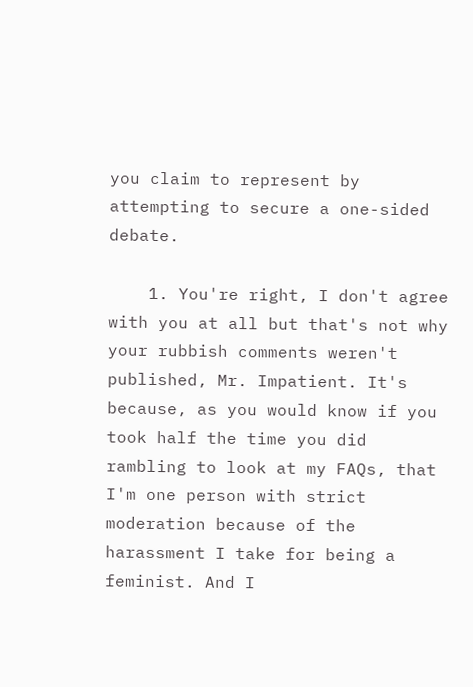you claim to represent by attempting to secure a one-sided debate.

    1. You're right, I don't agree with you at all but that's not why your rubbish comments weren't published, Mr. Impatient. It's because, as you would know if you took half the time you did rambling to look at my FAQs, that I'm one person with strict moderation because of the harassment I take for being a feminist. And I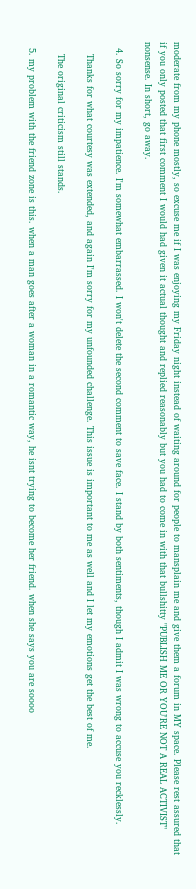moderate from my phone mostly, so excuse me if I was enjoying my Friday night instead of waiting around for people to mansplain me and give them a forum in MY space. Please rest assured that if you only posted that first comment I would had given it actual thought and replied reasonably but you had to come in with that bullshitty "PUBLISH ME OR YOU'RE NOT A REAL ACTIVIST" nonsense. In short, go away.

  4. So sorry for my impatience. I'm somewhat embarrassed. I won't delete the second comment to save face. I stand by both sentiments, though I admit I was wrong to accuse you recklessly.

    Thanks for what courtesy was extended, and again I'm sorry for my unfounded challenge. This issue is important to me as well and I let my emotions get the best of me.

    The original criticism still stands.

  5. my problem with the friend zone is this. when a man goes after a woman in a romantic way, he isnt trying to become her friend. when she says you are soooo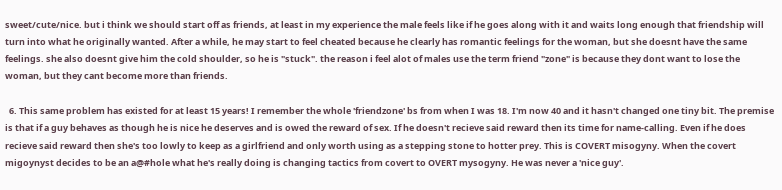sweet/cute/nice. but i think we should start off as friends, at least in my experience the male feels like if he goes along with it and waits long enough that friendship will turn into what he originally wanted. After a while, he may start to feel cheated because he clearly has romantic feelings for the woman, but she doesnt have the same feelings. she also doesnt give him the cold shoulder, so he is "stuck". the reason i feel alot of males use the term friend "zone" is because they dont want to lose the woman, but they cant become more than friends.

  6. This same problem has existed for at least 15 years! I remember the whole 'friendzone' bs from when I was 18. I'm now 40 and it hasn't changed one tiny bit. The premise is that if a guy behaves as though he is nice he deserves and is owed the reward of sex. If he doesn't recieve said reward then its time for name-calling. Even if he does recieve said reward then she's too lowly to keep as a girlfriend and only worth using as a stepping stone to hotter prey. This is COVERT misogyny. When the covert migoynyst decides to be an a@#hole what he's really doing is changing tactics from covert to OVERT mysogyny. He was never a 'nice guy'.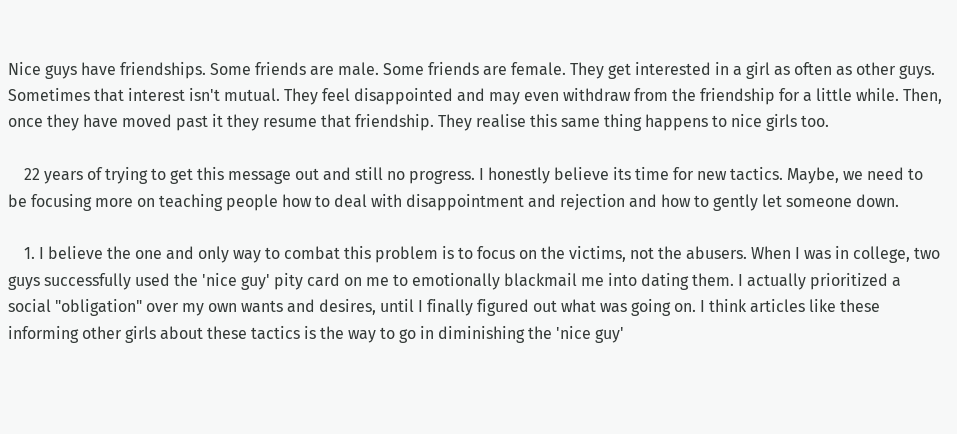Nice guys have friendships. Some friends are male. Some friends are female. They get interested in a girl as often as other guys. Sometimes that interest isn't mutual. They feel disappointed and may even withdraw from the friendship for a little while. Then, once they have moved past it they resume that friendship. They realise this same thing happens to nice girls too.

    22 years of trying to get this message out and still no progress. I honestly believe its time for new tactics. Maybe, we need to be focusing more on teaching people how to deal with disappointment and rejection and how to gently let someone down.

    1. I believe the one and only way to combat this problem is to focus on the victims, not the abusers. When I was in college, two guys successfully used the 'nice guy' pity card on me to emotionally blackmail me into dating them. I actually prioritized a social "obligation" over my own wants and desires, until I finally figured out what was going on. I think articles like these informing other girls about these tactics is the way to go in diminishing the 'nice guy'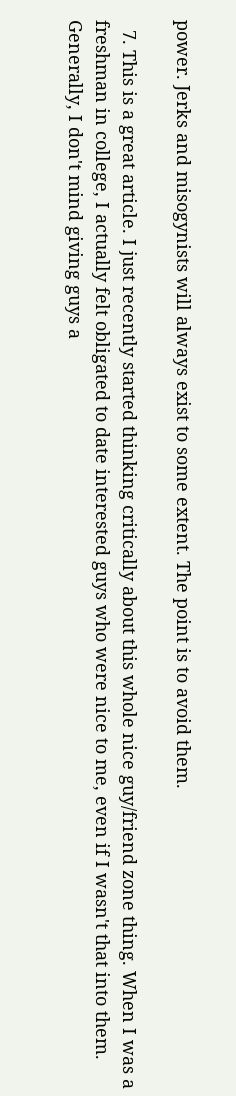power. Jerks and misogynists will always exist to some extent. The point is to avoid them.

  7. This is a great article. I just recently started thinking critically about this whole nice guy/friend zone thing. When I was a freshman in college, I actually felt obligated to date interested guys who were nice to me, even if I wasn't that into them. Generally, I don't mind giving guys a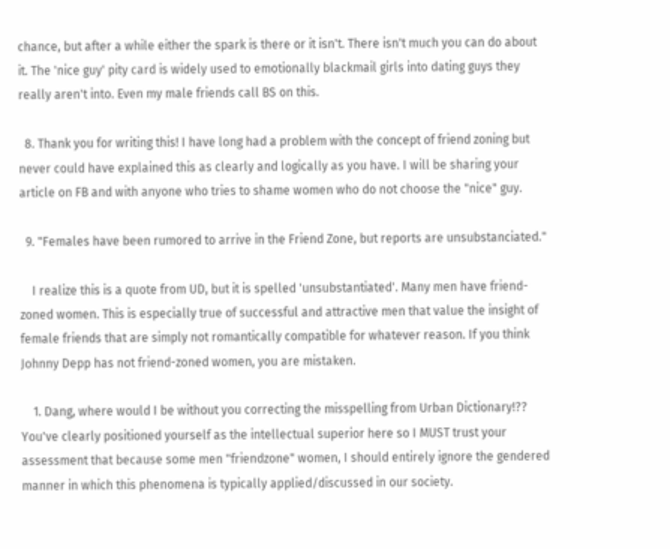chance, but after a while either the spark is there or it isn't. There isn't much you can do about it. The 'nice guy' pity card is widely used to emotionally blackmail girls into dating guys they really aren't into. Even my male friends call BS on this.

  8. Thank you for writing this! I have long had a problem with the concept of friend zoning but never could have explained this as clearly and logically as you have. I will be sharing your article on FB and with anyone who tries to shame women who do not choose the "nice" guy.

  9. "Females have been rumored to arrive in the Friend Zone, but reports are unsubstanciated."

    I realize this is a quote from UD, but it is spelled 'unsubstantiated'. Many men have friend-zoned women. This is especially true of successful and attractive men that value the insight of female friends that are simply not romantically compatible for whatever reason. If you think Johnny Depp has not friend-zoned women, you are mistaken.

    1. Dang, where would I be without you correcting the misspelling from Urban Dictionary!?? You've clearly positioned yourself as the intellectual superior here so I MUST trust your assessment that because some men "friendzone" women, I should entirely ignore the gendered manner in which this phenomena is typically applied/discussed in our society.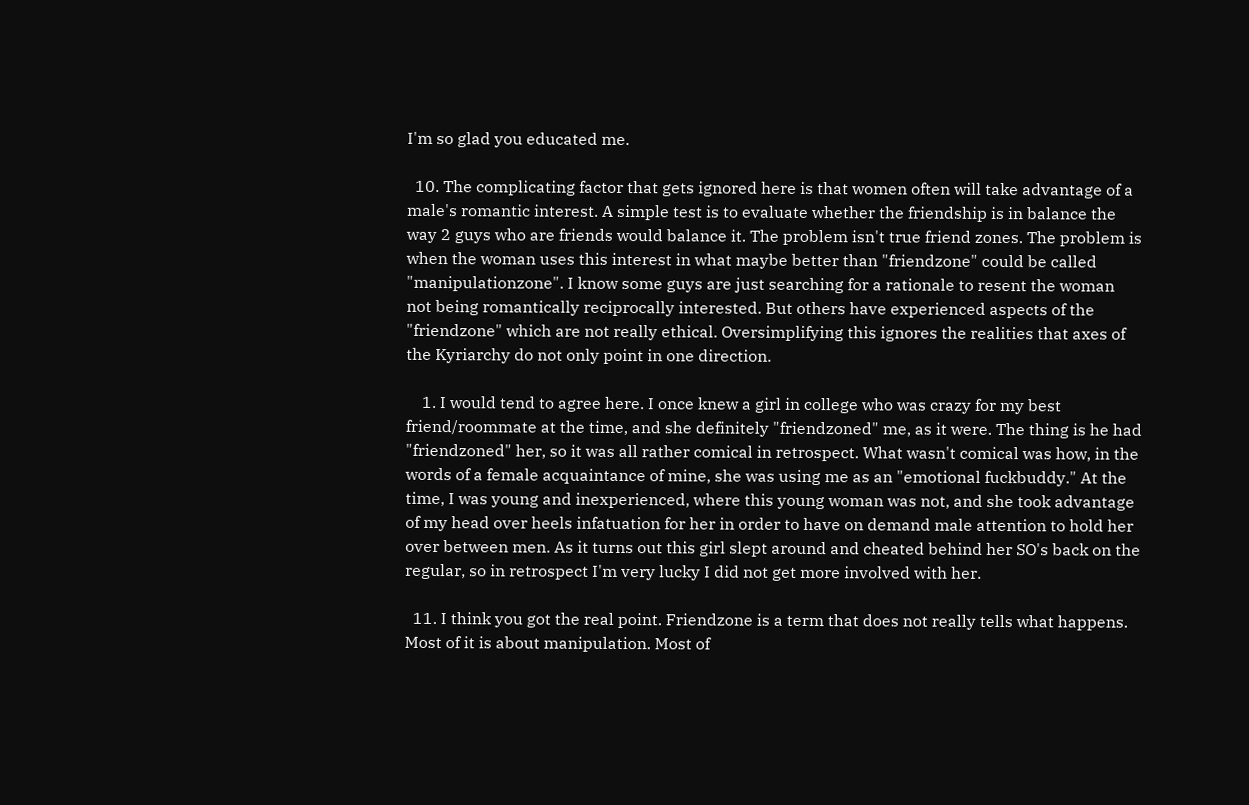I'm so glad you educated me.

  10. The complicating factor that gets ignored here is that women often will take advantage of a male's romantic interest. A simple test is to evaluate whether the friendship is in balance the way 2 guys who are friends would balance it. The problem isn't true friend zones. The problem is when the woman uses this interest in what maybe better than "friendzone" could be called "manipulationzone". I know some guys are just searching for a rationale to resent the woman not being romantically reciprocally interested. But others have experienced aspects of the "friendzone" which are not really ethical. Oversimplifying this ignores the realities that axes of the Kyriarchy do not only point in one direction.

    1. I would tend to agree here. I once knew a girl in college who was crazy for my best friend/roommate at the time, and she definitely "friendzoned" me, as it were. The thing is he had "friendzoned" her, so it was all rather comical in retrospect. What wasn't comical was how, in the words of a female acquaintance of mine, she was using me as an "emotional fuckbuddy." At the time, I was young and inexperienced, where this young woman was not, and she took advantage of my head over heels infatuation for her in order to have on demand male attention to hold her over between men. As it turns out this girl slept around and cheated behind her SO's back on the regular, so in retrospect I'm very lucky I did not get more involved with her.

  11. I think you got the real point. Friendzone is a term that does not really tells what happens. Most of it is about manipulation. Most of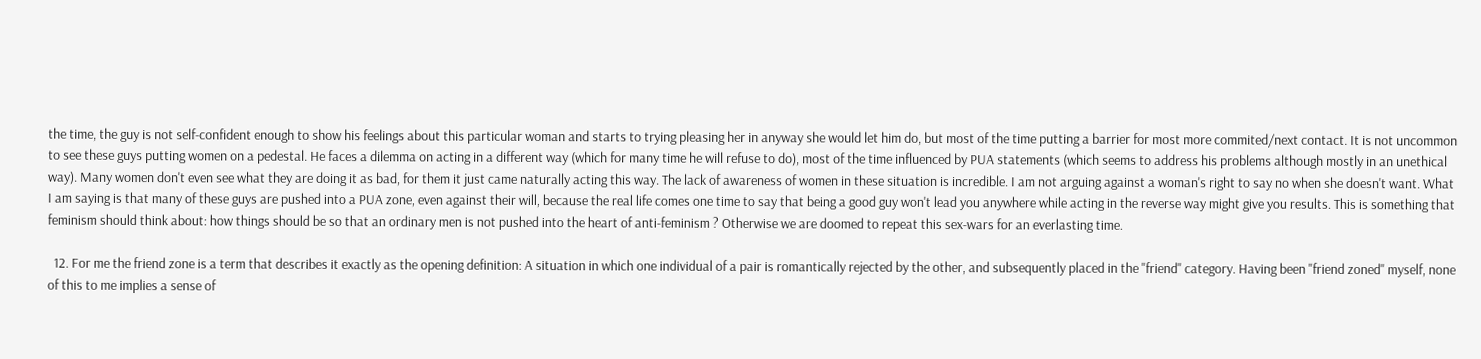the time, the guy is not self-confident enough to show his feelings about this particular woman and starts to trying pleasing her in anyway she would let him do, but most of the time putting a barrier for most more commited/next contact. It is not uncommon to see these guys putting women on a pedestal. He faces a dilemma on acting in a different way (which for many time he will refuse to do), most of the time influenced by PUA statements (which seems to address his problems although mostly in an unethical way). Many women don't even see what they are doing it as bad, for them it just came naturally acting this way. The lack of awareness of women in these situation is incredible. I am not arguing against a woman's right to say no when she doesn't want. What I am saying is that many of these guys are pushed into a PUA zone, even against their will, because the real life comes one time to say that being a good guy won't lead you anywhere while acting in the reverse way might give you results. This is something that feminism should think about: how things should be so that an ordinary men is not pushed into the heart of anti-feminism ? Otherwise we are doomed to repeat this sex-wars for an everlasting time.

  12. For me the friend zone is a term that describes it exactly as the opening definition: A situation in which one individual of a pair is romantically rejected by the other, and subsequently placed in the "friend" category. Having been "friend zoned" myself, none of this to me implies a sense of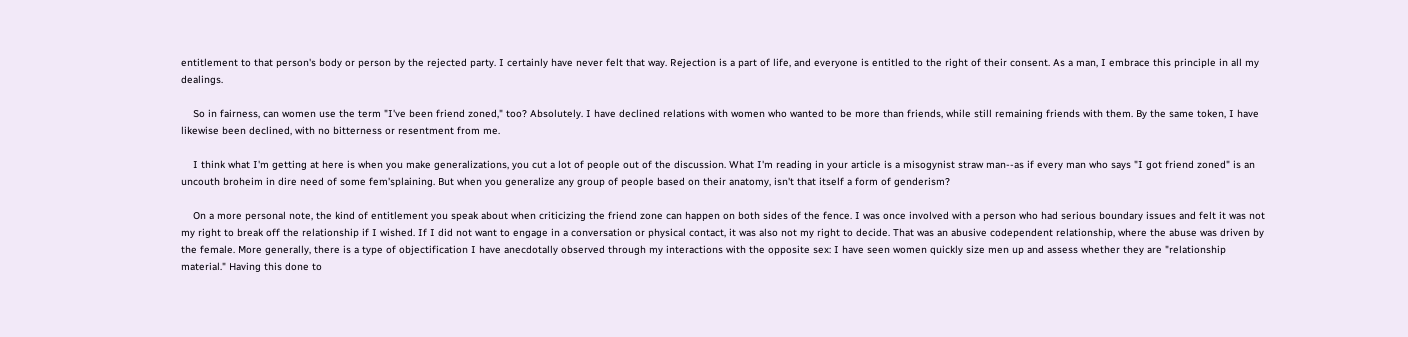entitlement to that person's body or person by the rejected party. I certainly have never felt that way. Rejection is a part of life, and everyone is entitled to the right of their consent. As a man, I embrace this principle in all my dealings.

    So in fairness, can women use the term "I've been friend zoned," too? Absolutely. I have declined relations with women who wanted to be more than friends, while still remaining friends with them. By the same token, I have likewise been declined, with no bitterness or resentment from me.

    I think what I'm getting at here is when you make generalizations, you cut a lot of people out of the discussion. What I'm reading in your article is a misogynist straw man--as if every man who says "I got friend zoned" is an uncouth broheim in dire need of some fem'splaining. But when you generalize any group of people based on their anatomy, isn't that itself a form of genderism?

    On a more personal note, the kind of entitlement you speak about when criticizing the friend zone can happen on both sides of the fence. I was once involved with a person who had serious boundary issues and felt it was not my right to break off the relationship if I wished. If I did not want to engage in a conversation or physical contact, it was also not my right to decide. That was an abusive codependent relationship, where the abuse was driven by the female. More generally, there is a type of objectification I have anecdotally observed through my interactions with the opposite sex: I have seen women quickly size men up and assess whether they are "relationship material." Having this done to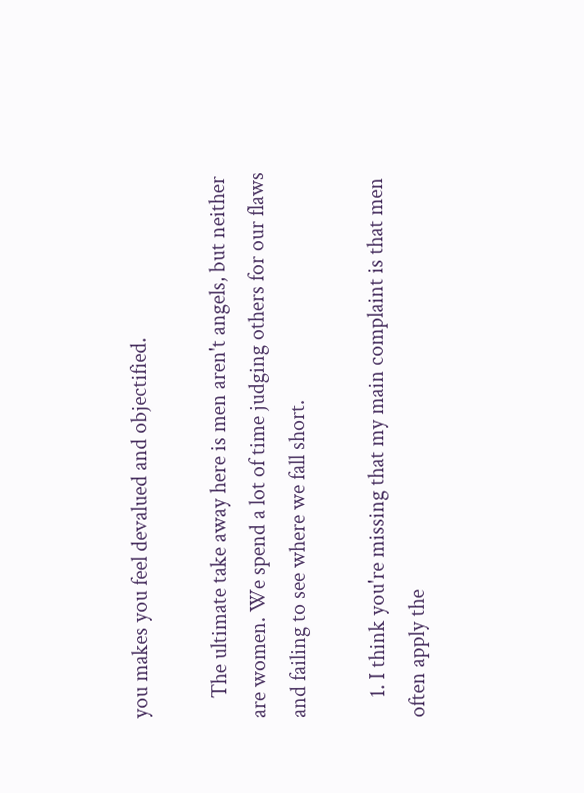you makes you feel devalued and objectified.

    The ultimate take away here is men aren't angels, but neither are women. We spend a lot of time judging others for our flaws and failing to see where we fall short.

    1. I think you're missing that my main complaint is that men often apply the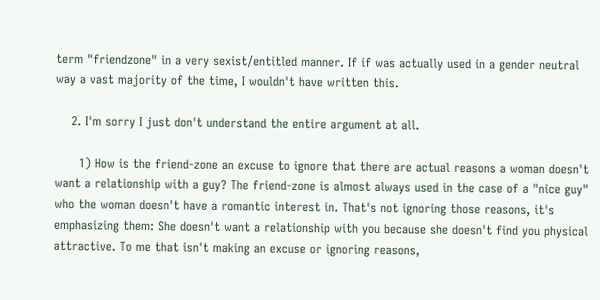term "friendzone" in a very sexist/entitled manner. If if was actually used in a gender neutral way a vast majority of the time, I wouldn't have written this.

    2. I'm sorry I just don't understand the entire argument at all.

      1) How is the friend-zone an excuse to ignore that there are actual reasons a woman doesn't want a relationship with a guy? The friend-zone is almost always used in the case of a "nice guy" who the woman doesn't have a romantic interest in. That's not ignoring those reasons, it's emphasizing them: She doesn't want a relationship with you because she doesn't find you physical attractive. To me that isn't making an excuse or ignoring reasons,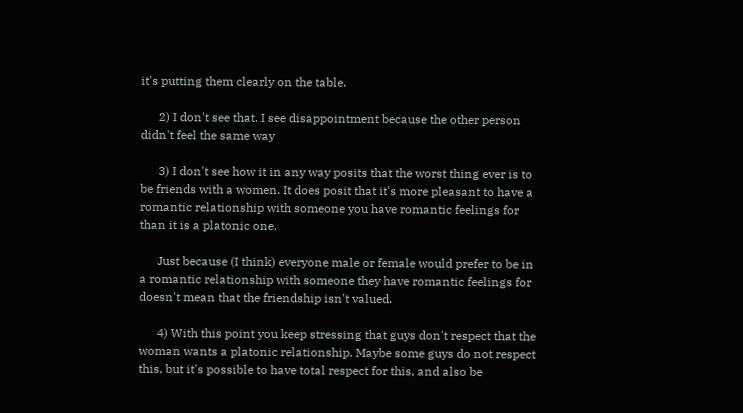it's putting them clearly on the table.

      2) I don't see that. I see disappointment because the other person didn't feel the same way

      3) I don't see how it in any way posits that the worst thing ever is to be friends with a women. It does posit that it's more pleasant to have a romantic relationship with someone you have romantic feelings for than it is a platonic one.

      Just because (I think) everyone male or female would prefer to be in a romantic relationship with someone they have romantic feelings for doesn't mean that the friendship isn't valued.

      4) With this point you keep stressing that guys don't respect that the woman wants a platonic relationship. Maybe some guys do not respect this, but it's possible to have total respect for this, and also be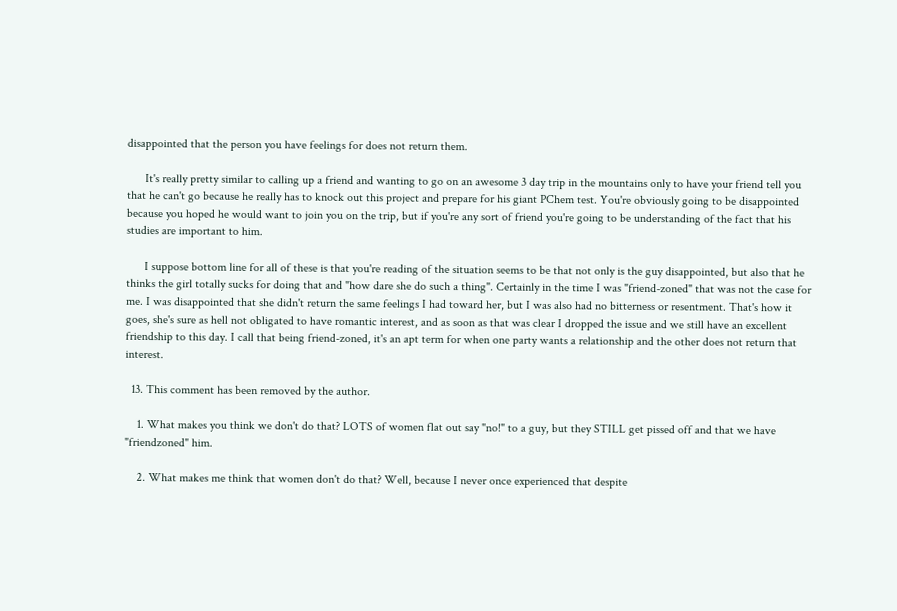disappointed that the person you have feelings for does not return them.

      It's really pretty similar to calling up a friend and wanting to go on an awesome 3 day trip in the mountains only to have your friend tell you that he can't go because he really has to knock out this project and prepare for his giant PChem test. You're obviously going to be disappointed because you hoped he would want to join you on the trip, but if you're any sort of friend you're going to be understanding of the fact that his studies are important to him.

      I suppose bottom line for all of these is that you're reading of the situation seems to be that not only is the guy disappointed, but also that he thinks the girl totally sucks for doing that and "how dare she do such a thing". Certainly in the time I was "friend-zoned" that was not the case for me. I was disappointed that she didn't return the same feelings I had toward her, but I was also had no bitterness or resentment. That's how it goes, she's sure as hell not obligated to have romantic interest, and as soon as that was clear I dropped the issue and we still have an excellent friendship to this day. I call that being friend-zoned, it's an apt term for when one party wants a relationship and the other does not return that interest.

  13. This comment has been removed by the author.

    1. What makes you think we don't do that? LOTS of women flat out say "no!" to a guy, but they STILL get pissed off and that we have "friendzoned" him.

    2. What makes me think that women don't do that? Well, because I never once experienced that despite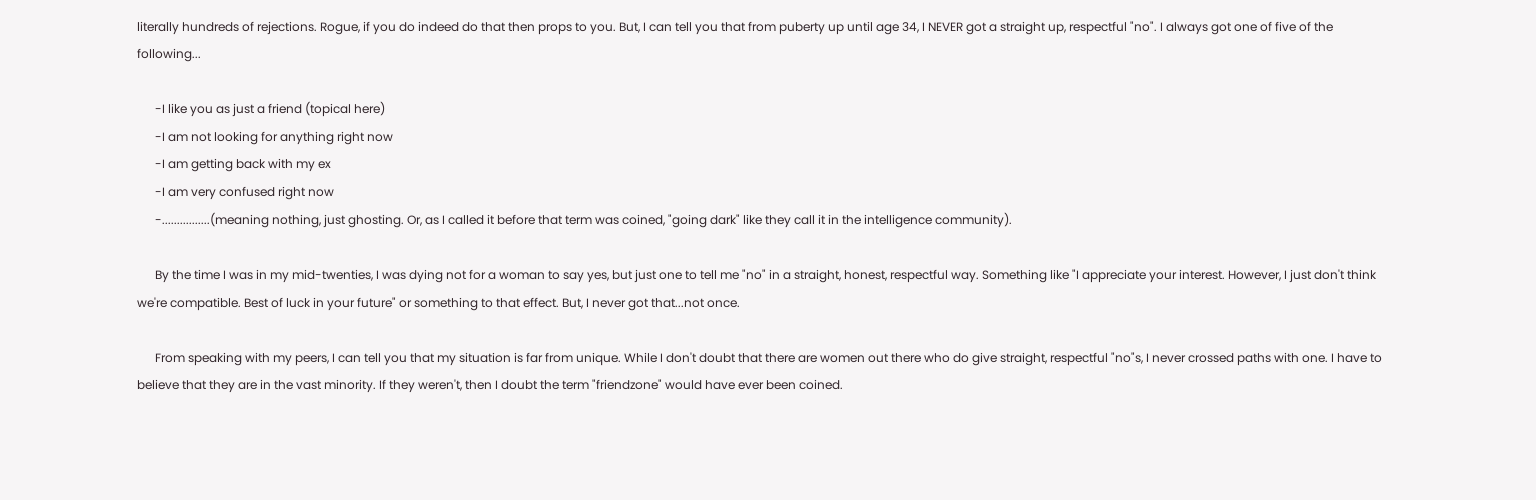literally hundreds of rejections. Rogue, if you do indeed do that then props to you. But, I can tell you that from puberty up until age 34, I NEVER got a straight up, respectful "no". I always got one of five of the following...

      -I like you as just a friend (topical here)
      -I am not looking for anything right now
      -I am getting back with my ex
      -I am very confused right now
      -................(meaning nothing, just ghosting. Or, as I called it before that term was coined, "going dark" like they call it in the intelligence community).

      By the time I was in my mid-twenties, I was dying not for a woman to say yes, but just one to tell me "no" in a straight, honest, respectful way. Something like "I appreciate your interest. However, I just don't think we're compatible. Best of luck in your future" or something to that effect. But, I never got that...not once.

      From speaking with my peers, I can tell you that my situation is far from unique. While I don't doubt that there are women out there who do give straight, respectful "no"s, I never crossed paths with one. I have to believe that they are in the vast minority. If they weren't, then I doubt the term "friendzone" would have ever been coined.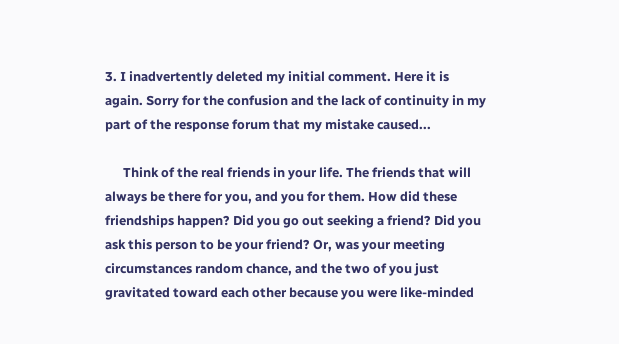3. I inadvertently deleted my initial comment. Here it is again. Sorry for the confusion and the lack of continuity in my part of the response forum that my mistake caused...

      Think of the real friends in your life. The friends that will always be there for you, and you for them. How did these friendships happen? Did you go out seeking a friend? Did you ask this person to be your friend? Or, was your meeting circumstances random chance, and the two of you just gravitated toward each other because you were like-minded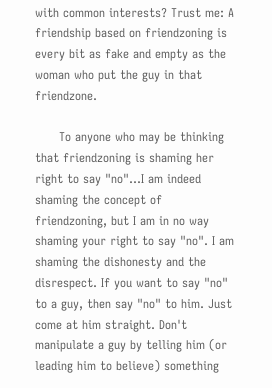with common interests? Trust me: A friendship based on friendzoning is every bit as fake and empty as the woman who put the guy in that friendzone.

      To anyone who may be thinking that friendzoning is shaming her right to say "no"...I am indeed shaming the concept of friendzoning, but I am in no way shaming your right to say "no". I am shaming the dishonesty and the disrespect. If you want to say "no" to a guy, then say "no" to him. Just come at him straight. Don't manipulate a guy by telling him (or leading him to believe) something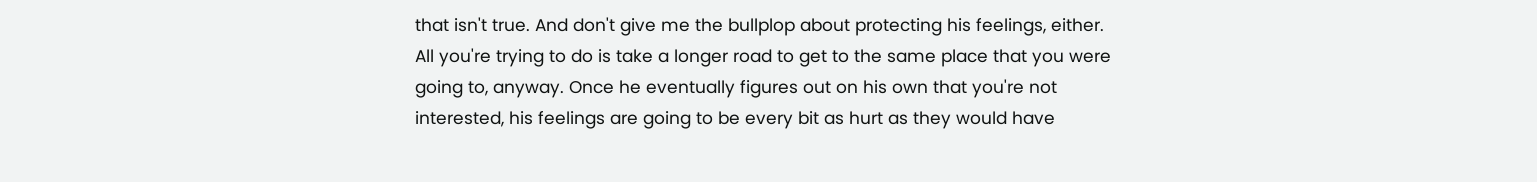that isn't true. And don't give me the bullplop about protecting his feelings, either. All you're trying to do is take a longer road to get to the same place that you were going to, anyway. Once he eventually figures out on his own that you're not interested, his feelings are going to be every bit as hurt as they would have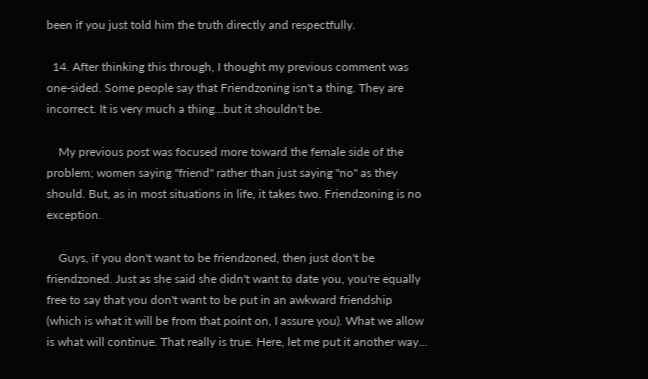been if you just told him the truth directly and respectfully.

  14. After thinking this through, I thought my previous comment was one-sided. Some people say that Friendzoning isn't a thing. They are incorrect. It is very much a thing...but it shouldn't be.

    My previous post was focused more toward the female side of the problem; women saying "friend" rather than just saying "no" as they should. But, as in most situations in life, it takes two. Friendzoning is no exception.

    Guys, if you don't want to be friendzoned, then just don't be friendzoned. Just as she said she didn't want to date you, you're equally free to say that you don't want to be put in an awkward friendship (which is what it will be from that point on, I assure you). What we allow is what will continue. That really is true. Here, let me put it another way...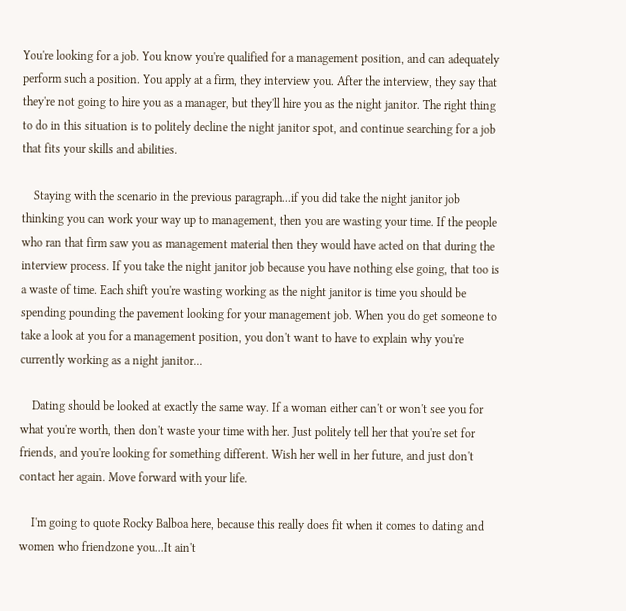You're looking for a job. You know you're qualified for a management position, and can adequately perform such a position. You apply at a firm, they interview you. After the interview, they say that they're not going to hire you as a manager, but they'll hire you as the night janitor. The right thing to do in this situation is to politely decline the night janitor spot, and continue searching for a job that fits your skills and abilities.

    Staying with the scenario in the previous paragraph...if you did take the night janitor job thinking you can work your way up to management, then you are wasting your time. If the people who ran that firm saw you as management material then they would have acted on that during the interview process. If you take the night janitor job because you have nothing else going, that too is a waste of time. Each shift you're wasting working as the night janitor is time you should be spending pounding the pavement looking for your management job. When you do get someone to take a look at you for a management position, you don't want to have to explain why you're currently working as a night janitor...

    Dating should be looked at exactly the same way. If a woman either can't or won't see you for what you're worth, then don't waste your time with her. Just politely tell her that you're set for friends, and you're looking for something different. Wish her well in her future, and just don't contact her again. Move forward with your life.

    I'm going to quote Rocky Balboa here, because this really does fit when it comes to dating and women who friendzone you...It ain't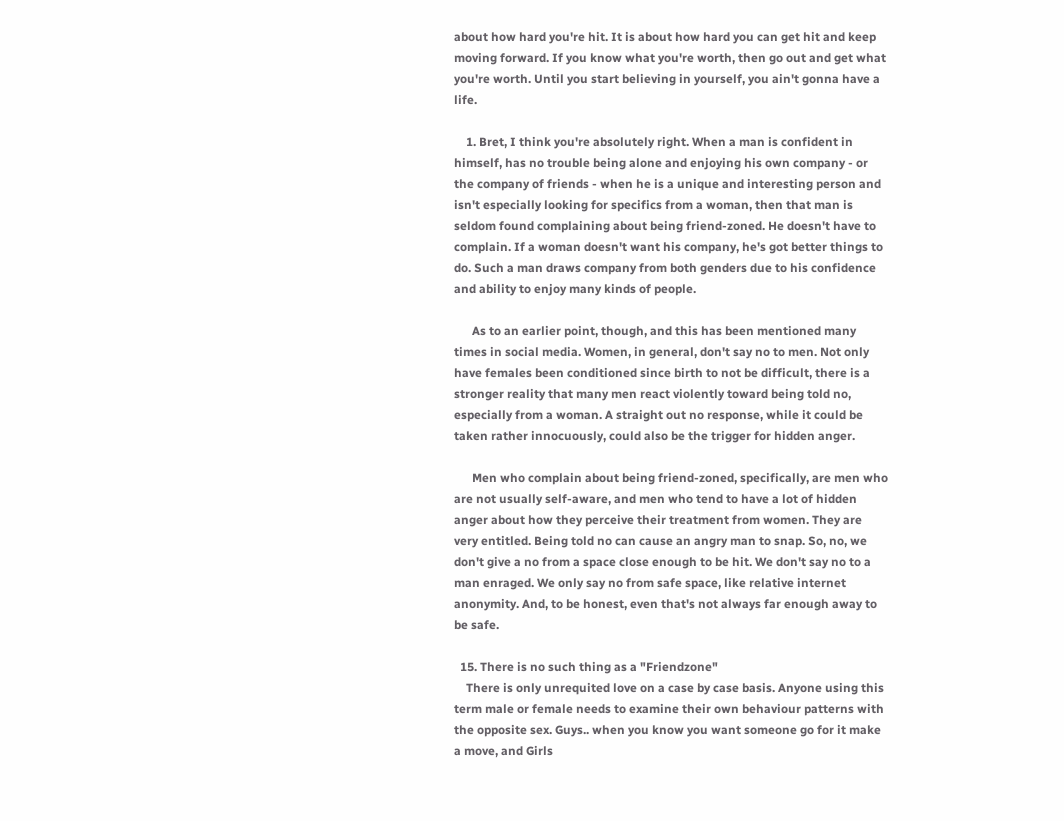about how hard you're hit. It is about how hard you can get hit and keep moving forward. If you know what you're worth, then go out and get what you're worth. Until you start believing in yourself, you ain't gonna have a life.

    1. Bret, I think you're absolutely right. When a man is confident in himself, has no trouble being alone and enjoying his own company - or the company of friends - when he is a unique and interesting person and isn't especially looking for specifics from a woman, then that man is seldom found complaining about being friend-zoned. He doesn't have to complain. If a woman doesn't want his company, he's got better things to do. Such a man draws company from both genders due to his confidence and ability to enjoy many kinds of people.

      As to an earlier point, though, and this has been mentioned many times in social media. Women, in general, don't say no to men. Not only have females been conditioned since birth to not be difficult, there is a stronger reality that many men react violently toward being told no, especially from a woman. A straight out no response, while it could be taken rather innocuously, could also be the trigger for hidden anger.

      Men who complain about being friend-zoned, specifically, are men who are not usually self-aware, and men who tend to have a lot of hidden anger about how they perceive their treatment from women. They are very entitled. Being told no can cause an angry man to snap. So, no, we don't give a no from a space close enough to be hit. We don't say no to a man enraged. We only say no from safe space, like relative internet anonymity. And, to be honest, even that's not always far enough away to be safe.

  15. There is no such thing as a "Friendzone"
    There is only unrequited love on a case by case basis. Anyone using this term male or female needs to examine their own behaviour patterns with the opposite sex. Guys.. when you know you want someone go for it make a move, and Girls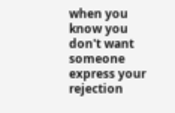when you know you don't want someone express your rejection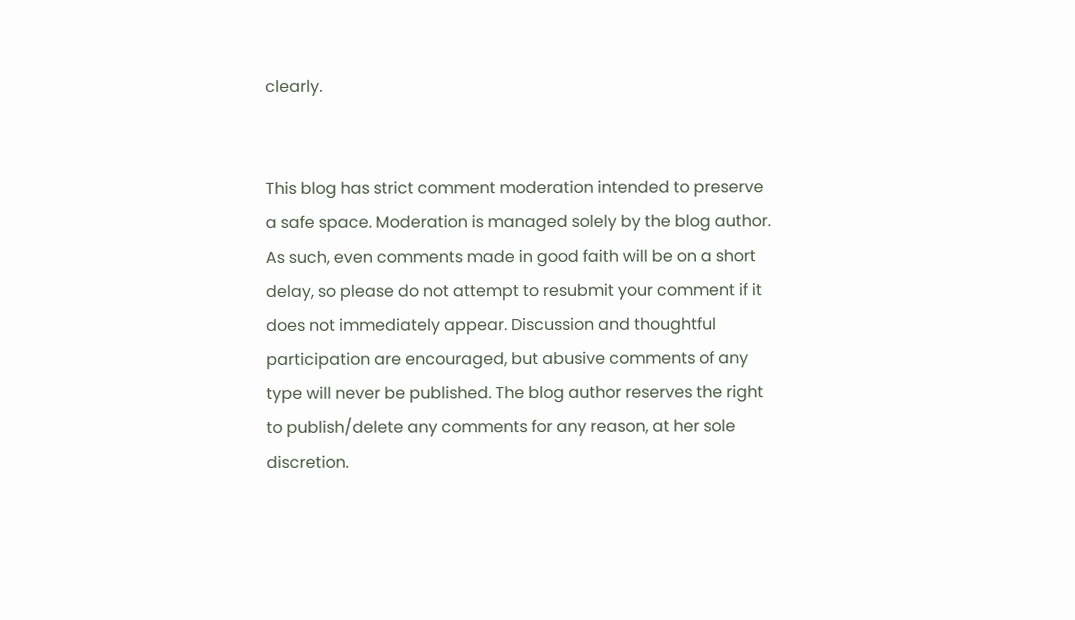clearly.


This blog has strict comment moderation intended to preserve a safe space. Moderation is managed solely by the blog author. As such, even comments made in good faith will be on a short delay, so please do not attempt to resubmit your comment if it does not immediately appear. Discussion and thoughtful participation are encouraged, but abusive comments of any type will never be published. The blog author reserves the right to publish/delete any comments for any reason, at her sole discretion.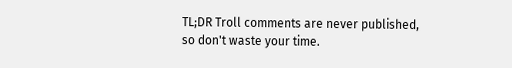TL;DR Troll comments are never published, so don't waste your time.